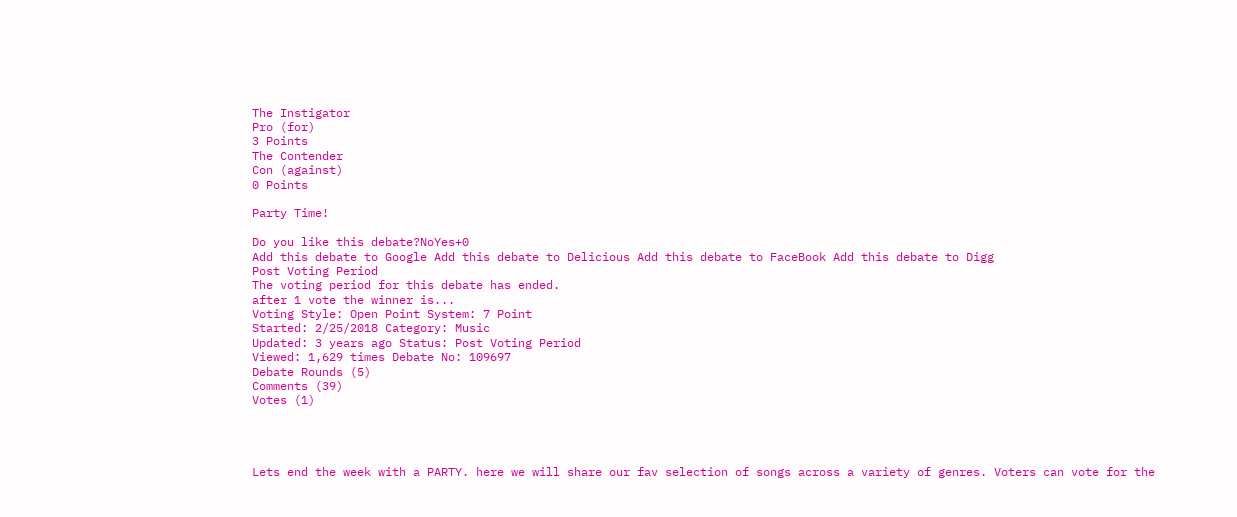The Instigator
Pro (for)
3 Points
The Contender
Con (against)
0 Points

Party Time!

Do you like this debate?NoYes+0
Add this debate to Google Add this debate to Delicious Add this debate to FaceBook Add this debate to Digg
Post Voting Period
The voting period for this debate has ended.
after 1 vote the winner is...
Voting Style: Open Point System: 7 Point
Started: 2/25/2018 Category: Music
Updated: 3 years ago Status: Post Voting Period
Viewed: 1,629 times Debate No: 109697
Debate Rounds (5)
Comments (39)
Votes (1)




Lets end the week with a PARTY. here we will share our fav selection of songs across a variety of genres. Voters can vote for the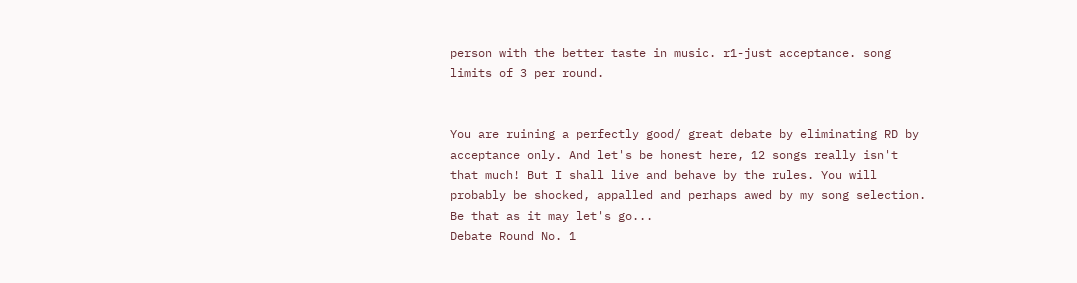person with the better taste in music. r1-just acceptance. song limits of 3 per round.


You are ruining a perfectly good/ great debate by eliminating RD by acceptance only. And let's be honest here, 12 songs really isn't that much! But I shall live and behave by the rules. You will probably be shocked, appalled and perhaps awed by my song selection. Be that as it may let's go...
Debate Round No. 1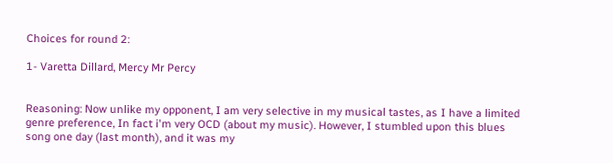Choices for round 2:

1- Varetta Dillard, Mercy Mr Percy


Reasoning: Now unlike my opponent, I am very selective in my musical tastes, as I have a limited genre preference, In fact i'm very OCD (about my music). However, I stumbled upon this blues song one day (last month), and it was my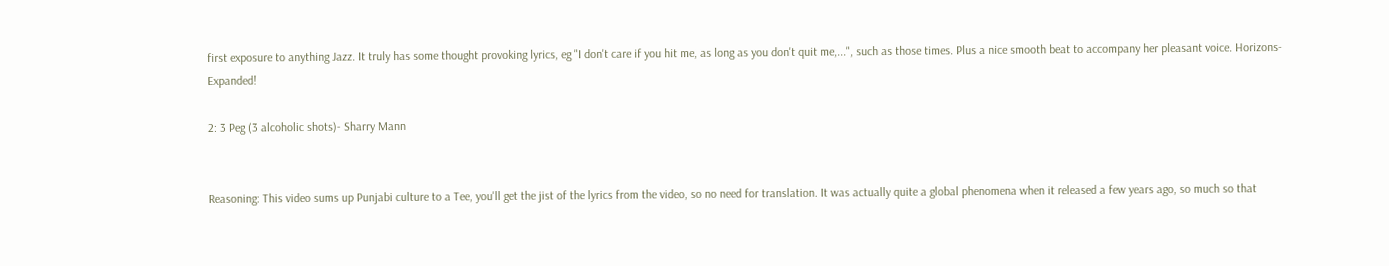first exposure to anything Jazz. It truly has some thought provoking lyrics, eg "I don't care if you hit me, as long as you don't quit me,...", such as those times. Plus a nice smooth beat to accompany her pleasant voice. Horizons-Expanded!

2: 3 Peg (3 alcoholic shots)- Sharry Mann


Reasoning: This video sums up Punjabi culture to a Tee, you'll get the jist of the lyrics from the video, so no need for translation. It was actually quite a global phenomena when it released a few years ago, so much so that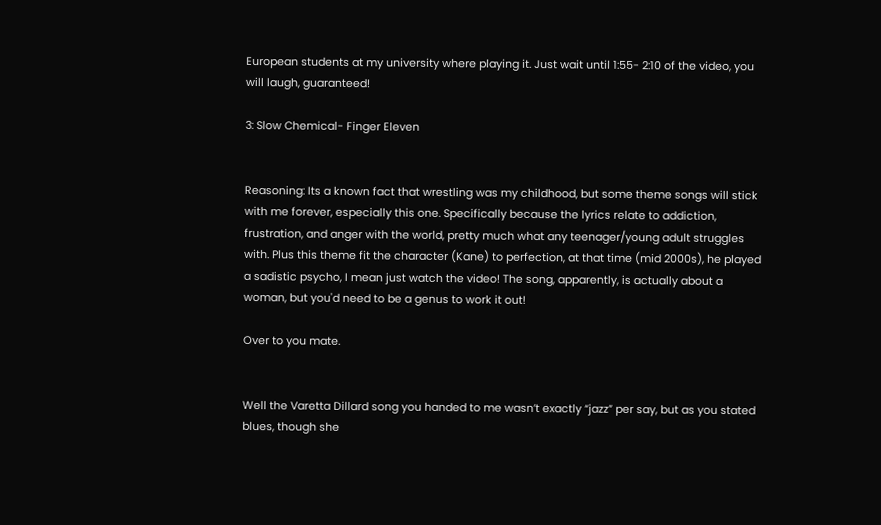European students at my university where playing it. Just wait until 1:55- 2:10 of the video, you will laugh, guaranteed!

3: Slow Chemical- Finger Eleven


Reasoning: Its a known fact that wrestling was my childhood, but some theme songs will stick with me forever, especially this one. Specifically because the lyrics relate to addiction, frustration, and anger with the world, pretty much what any teenager/young adult struggles with. Plus this theme fit the character (Kane) to perfection, at that time (mid 2000s), he played a sadistic psycho, I mean just watch the video! The song, apparently, is actually about a woman, but you'd need to be a genus to work it out!

Over to you mate.


Well the Varetta Dillard song you handed to me wasn’t exactly “jazz” per say, but as you stated blues, though she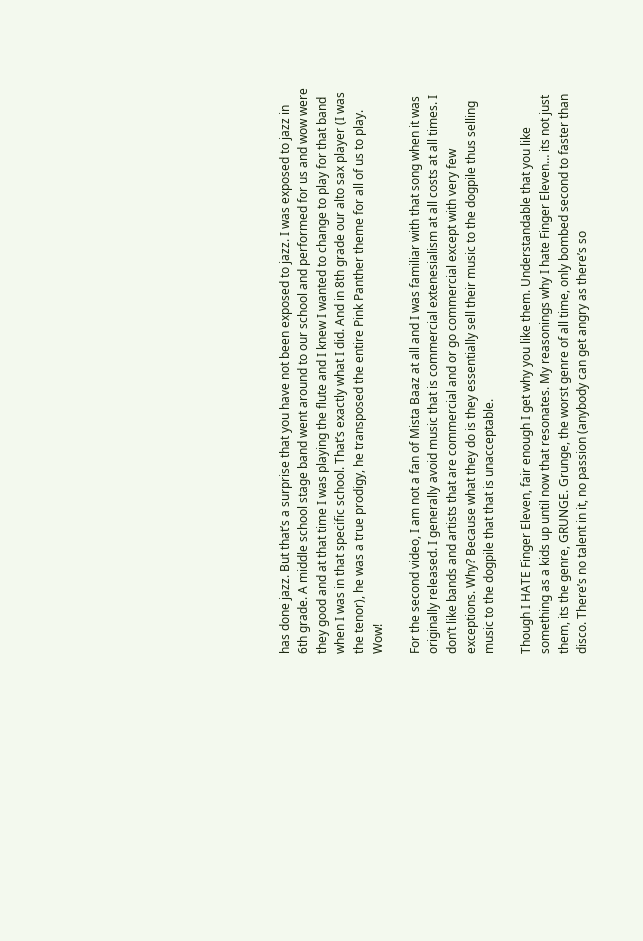has done jazz. But that’s a surprise that you have not been exposed to jazz. I was exposed to jazz in 6th grade. A middle school stage band went around to our school and performed for us and wow were they good and at that time I was playing the flute and I knew I wanted to change to play for that band when I was in that specific school. That’s exactly what I did. And in 8th grade our alto sax player (I was the tenor), he was a true prodigy, he transposed the entire Pink Panther theme for all of us to play. Wow!

For the second video, I am not a fan of Mista Baaz at all and I was familiar with that song when it was originally released. I generally avoid music that is commercial extenesialism at all costs at all times. I don’t like bands and artists that are commercial and or go commercial except with very few exceptions. Why? Because what they do is they essentially sell their music to the dogpile thus selling music to the dogpile that that is unacceptable.

Though I HATE Finger Eleven, fair enough I get why you like them. Understandable that you like something as a kids up until now that resonates. My reasonings why I hate Finger Eleven… its not just them, its the genre, GRUNGE. Grunge, the worst genre of all time, only bombed second to faster than disco. There’s no talent in it, no passion (anybody can get angry as there’s so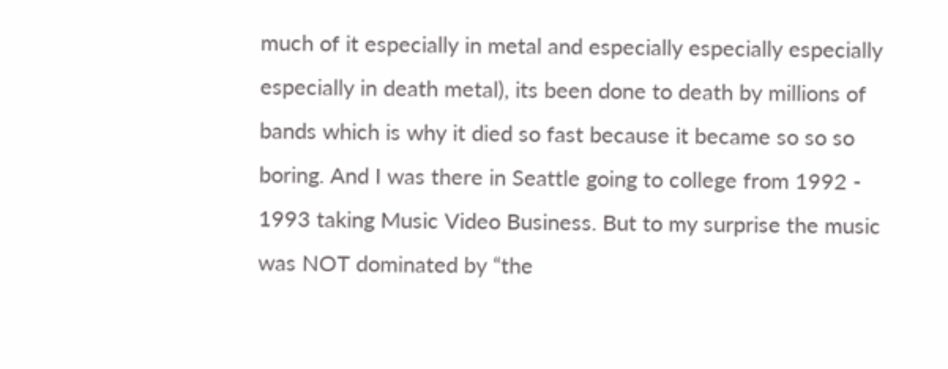much of it especially in metal and especially especially especially especially in death metal), its been done to death by millions of bands which is why it died so fast because it became so so so boring. And I was there in Seattle going to college from 1992 - 1993 taking Music Video Business. But to my surprise the music was NOT dominated by “the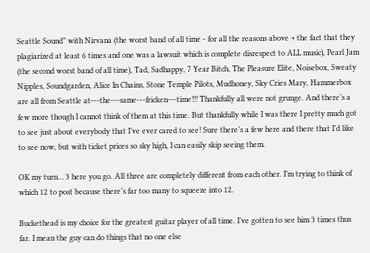Seattle Sound” with Nirvana (the worst band of all time - for all the reasons above + the fact that they plagiarized at least 6 times and one was a lawsuit which is complete disrespect to ALL music), Pearl Jam (the second worst band of all time), Tad, Sadhappy, 7 Year Bitch, The Pleasure Elite, Noisebox, Sweaty Nipples, Soundgarden, Alice In Chains, Stone Temple Pilots, Mudhoney, Sky Cries Mary, Hammerbox are all from Seattle at---the---same---fricken---time!!! Thankfully all were not grunge. And there’s a few more though I cannot think of them at this time. But thankfully while I was there I pretty much got to see just about everybody that I’ve ever cared to see! Sure there’s a few here and there that I’d like to see now, but with ticket prices so sky high, I can easily skip seeing them.

OK my turn… 3 here you go. All three are completely different from each other. I’m trying to think of which 12 to post because there’s far too many to squeeze into 12.

Buckethead is my choice for the greatest guitar player of all time. I’ve gotten to see him 3 times thus far. I mean the guy can do things that no one else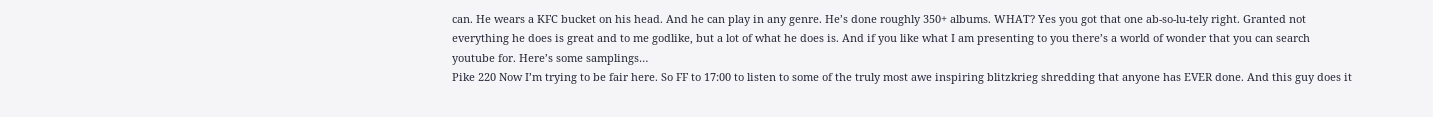can. He wears a KFC bucket on his head. And he can play in any genre. He’s done roughly 350+ albums. WHAT? Yes you got that one ab-so-lu-tely right. Granted not everything he does is great and to me godlike, but a lot of what he does is. And if you like what I am presenting to you there’s a world of wonder that you can search youtube for. Here’s some samplings…
Pike 220 Now I’m trying to be fair here. So FF to 17:00 to listen to some of the truly most awe inspiring blitzkrieg shredding that anyone has EVER done. And this guy does it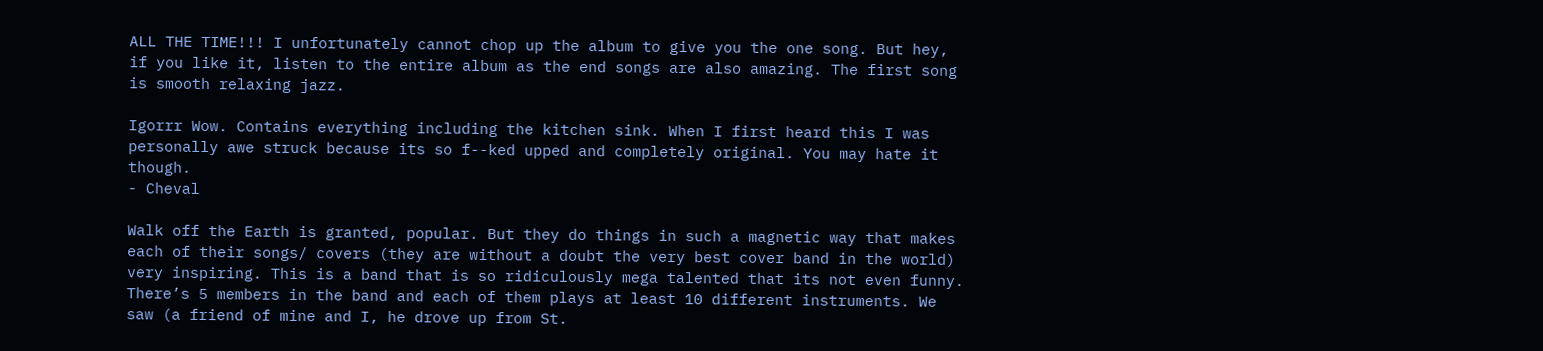ALL THE TIME!!! I unfortunately cannot chop up the album to give you the one song. But hey, if you like it, listen to the entire album as the end songs are also amazing. The first song is smooth relaxing jazz.

Igorrr Wow. Contains everything including the kitchen sink. When I first heard this I was personally awe struck because its so f--ked upped and completely original. You may hate it though.
- Cheval

Walk off the Earth is granted, popular. But they do things in such a magnetic way that makes each of their songs/ covers (they are without a doubt the very best cover band in the world) very inspiring. This is a band that is so ridiculously mega talented that its not even funny. There’s 5 members in the band and each of them plays at least 10 different instruments. We saw (a friend of mine and I, he drove up from St.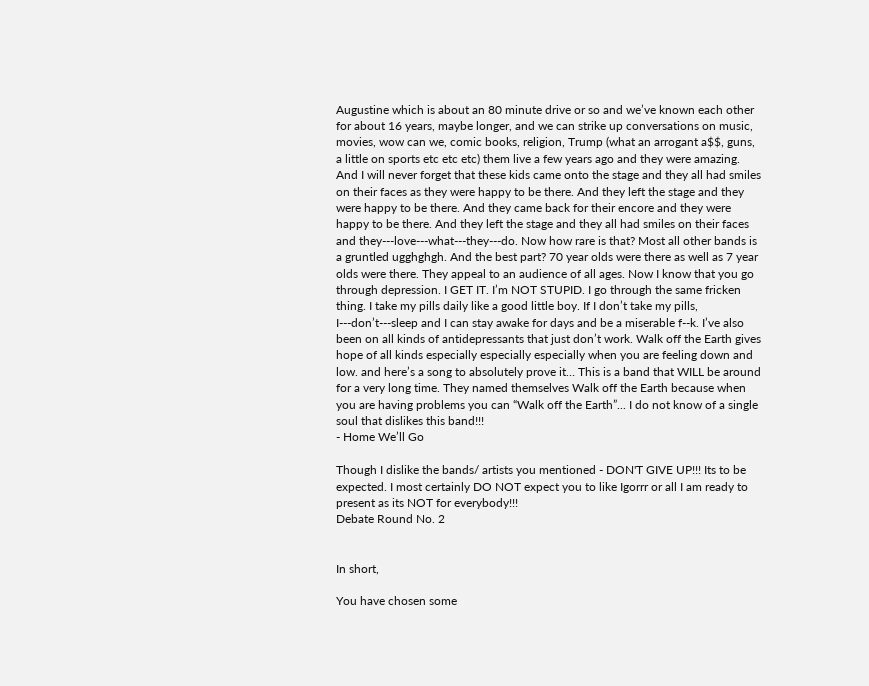Augustine which is about an 80 minute drive or so and we’ve known each other for about 16 years, maybe longer, and we can strike up conversations on music, movies, wow can we, comic books, religion, Trump (what an arrogant a$$, guns, a little on sports etc etc etc) them live a few years ago and they were amazing. And I will never forget that these kids came onto the stage and they all had smiles on their faces as they were happy to be there. And they left the stage and they were happy to be there. And they came back for their encore and they were happy to be there. And they left the stage and they all had smiles on their faces and they---love---what---they---do. Now how rare is that? Most all other bands is a gruntled ugghghgh. And the best part? 70 year olds were there as well as 7 year olds were there. They appeal to an audience of all ages. Now I know that you go through depression. I GET IT. I’m NOT STUPID. I go through the same fricken thing. I take my pills daily like a good little boy. If I don’t take my pills, I---don’t---sleep and I can stay awake for days and be a miserable f--k. I’ve also been on all kinds of antidepressants that just don’t work. Walk off the Earth gives hope of all kinds especially especially especially when you are feeling down and low. and here’s a song to absolutely prove it… This is a band that WILL be around for a very long time. They named themselves Walk off the Earth because when you are having problems you can “Walk off the Earth”... I do not know of a single soul that dislikes this band!!!
- Home We’ll Go

Though I dislike the bands/ artists you mentioned - DON'T GIVE UP!!! Its to be expected. I most certainly DO NOT expect you to like Igorrr or all I am ready to present as its NOT for everybody!!!
Debate Round No. 2


In short,

You have chosen some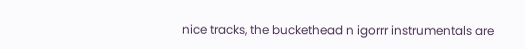nice tracks, the buckethead n igorrr instrumentals are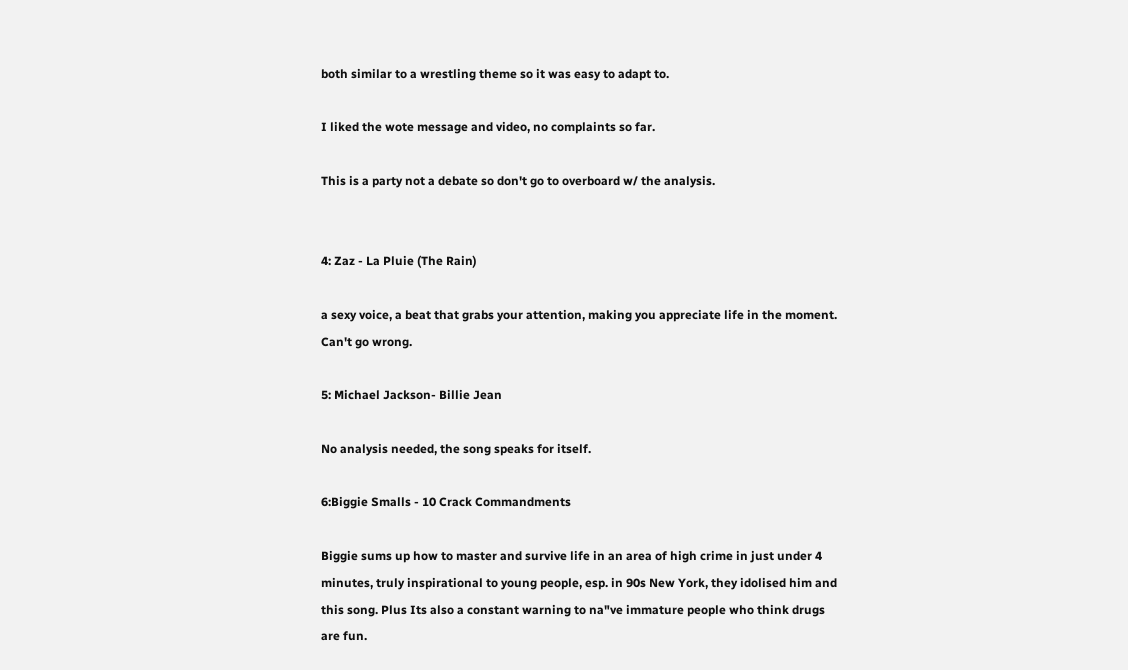both similar to a wrestling theme so it was easy to adapt to.

I liked the wote message and video, no complaints so far.

This is a party not a debate so don't go to overboard w/ the analysis.


4: Zaz - La Pluie (The Rain)

a sexy voice, a beat that grabs your attention, making you appreciate life in the moment. Can't go wrong.

5: Michael Jackson- Billie Jean

No analysis needed, the song speaks for itself.

6:Biggie Smalls - 10 Crack Commandments

Biggie sums up how to master and survive life in an area of high crime in just under 4 minutes, truly inspirational to young people, esp. in 90s New York, they idolised him and this song. Plus Its also a constant warning to na"ve immature people who think drugs are fun.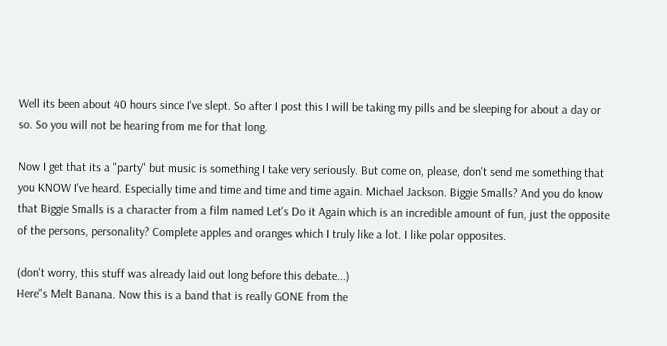Well its been about 40 hours since I've slept. So after I post this I will be taking my pills and be sleeping for about a day or so. So you will not be hearing from me for that long.

Now I get that its a "party" but music is something I take very seriously. But come on, please, don't send me something that you KNOW I've heard. Especially time and time and time and time again. Michael Jackson. Biggie Smalls? And you do know that Biggie Smalls is a character from a film named Let's Do it Again which is an incredible amount of fun, just the opposite of the persons, personality? Complete apples and oranges which I truly like a lot. I like polar opposites.

(don't worry, this stuff was already laid out long before this debate...)
Here"s Melt Banana. Now this is a band that is really GONE from the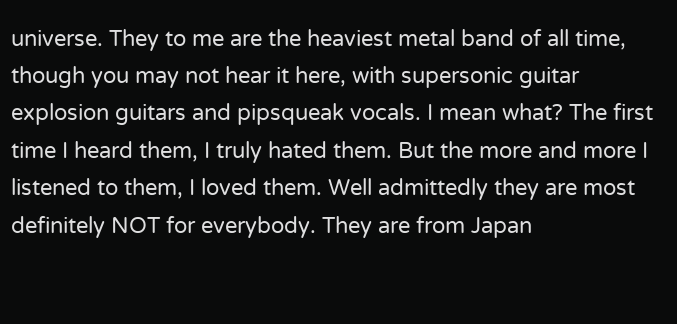universe. They to me are the heaviest metal band of all time, though you may not hear it here, with supersonic guitar explosion guitars and pipsqueak vocals. I mean what? The first time I heard them, I truly hated them. But the more and more I listened to them, I loved them. Well admittedly they are most definitely NOT for everybody. They are from Japan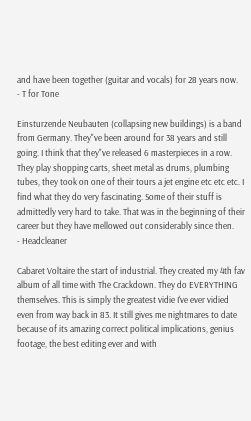and have been together (guitar and vocals) for 28 years now.
- T for Tone

Einsturzende Neubauten (collapsing new buildings) is a band from Germany. They"ve been around for 38 years and still going. I think that they"ve released 6 masterpieces in a row. They play shopping carts, sheet metal as drums, plumbing tubes, they took on one of their tours a jet engine etc etc etc. I find what they do very fascinating. Some of their stuff is admittedly very hard to take. That was in the beginning of their career but they have mellowed out considerably since then.
- Headcleaner

Cabaret Voltaire the start of industrial. They created my 4th fav album of all time with The Crackdown. They do EVERYTHING themselves. This is simply the greatest vidie I've ever vidied even from way back in 83. It still gives me nightmares to date because of its amazing correct political implications, genius footage, the best editing ever and with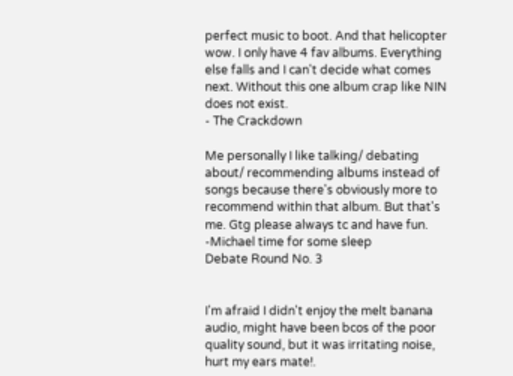perfect music to boot. And that helicopter wow. I only have 4 fav albums. Everything else falls and I can't decide what comes next. Without this one album crap like NIN does not exist.
- The Crackdown

Me personally I like talking/ debating about/ recommending albums instead of songs because there's obviously more to recommend within that album. But that's me. Gtg please always tc and have fun. -Michael time for some sleep
Debate Round No. 3


I'm afraid I didn't enjoy the melt banana audio, might have been bcos of the poor quality sound, but it was irritating noise, hurt my ears mate!.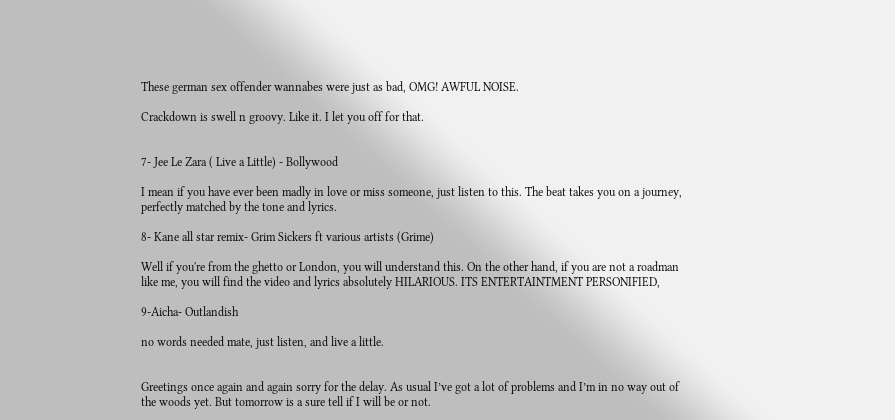These german sex offender wannabes were just as bad, OMG! AWFUL NOISE.

Crackdown is swell n groovy. Like it. I let you off for that.


7- Jee Le Zara ( Live a Little) - Bollywood

I mean if you have ever been madly in love or miss someone, just listen to this. The beat takes you on a journey, perfectly matched by the tone and lyrics.

8- Kane all star remix- Grim Sickers ft various artists (Grime)

Well if you're from the ghetto or London, you will understand this. On the other hand, if you are not a roadman like me, you will find the video and lyrics absolutely HILARIOUS. ITS ENTERTAINTMENT PERSONIFIED,

9-Aicha- Outlandish

no words needed mate, just listen, and live a little.


Greetings once again and again sorry for the delay. As usual I’ve got a lot of problems and I’m in no way out of the woods yet. But tomorrow is a sure tell if I will be or not.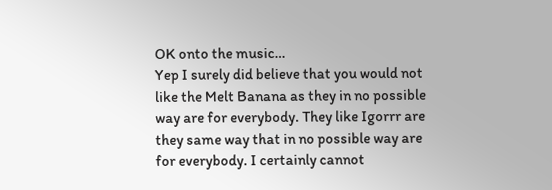OK onto the music…
Yep I surely did believe that you would not like the Melt Banana as they in no possible way are for everybody. They like Igorrr are they same way that in no possible way are for everybody. I certainly cannot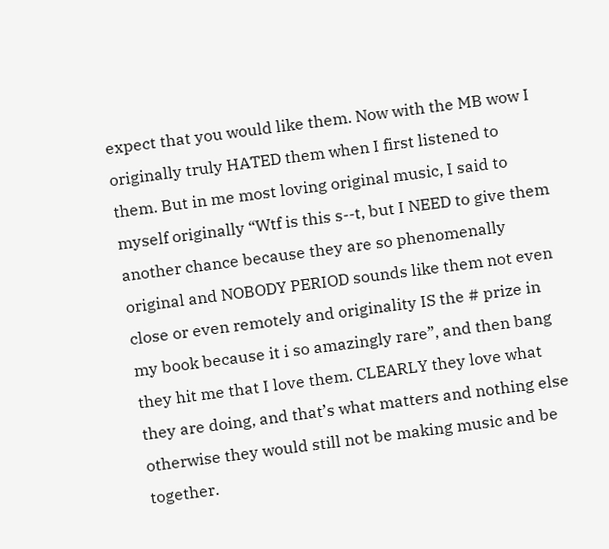expect that you would like them. Now with the MB wow I originally truly HATED them when I first listened to them. But in me most loving original music, I said to myself originally “Wtf is this s--t, but I NEED to give them another chance because they are so phenomenally original and NOBODY PERIOD sounds like them not even close or even remotely and originality IS the # prize in my book because it i so amazingly rare”, and then bang they hit me that I love them. CLEARLY they love what they are doing, and that’s what matters and nothing else otherwise they would still not be making music and be together.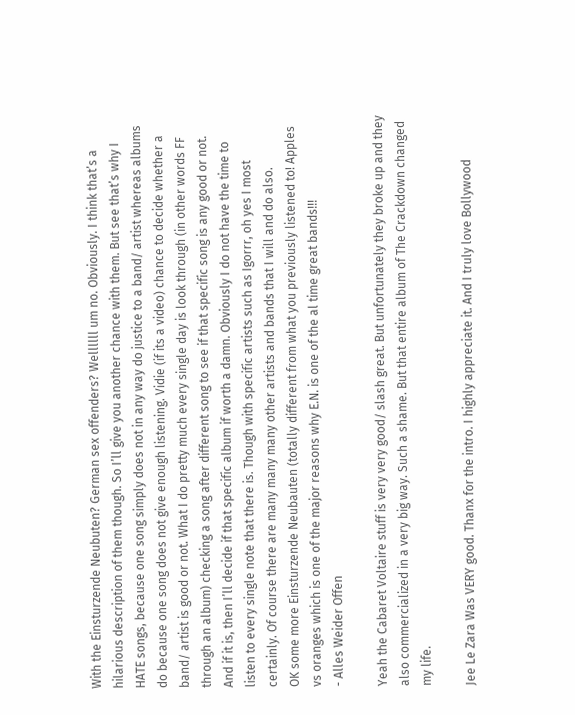With the Einsturzende Neubuten? German sex offenders? Wellllll um no. Obviously. I think that’s a hilarious description of them though. So I’ll give you another chance with them. But see that’s why I HATE songs, because one song simply does not in any way do justice to a band/ artist whereas albums do because one song does not give enough listening. Vidie (if its a video) chance to decide whether a band/ artist is good or not. What I do pretty much every single day is look through (in other words FF through an album) checking a song after different song to see if that specific song is any good or not. And if it is, then I’ll decide if that specific album if worth a damn. Obviously I do not have the time to listen to every single note that there is. Though with specific artists such as Igorrr, oh yes I most certainly. Of course there are many many many other artists and bands that I will and do also.
OK some more Einsturzende Neubauten (totally different from what you previously listened to! Apples vs oranges which is one of the major reasons why E.N. is one of the al time great bands!!!
- Alles Weider Offen

Yeah the Cabaret Voltaire stuff is very very good/ slash great. But unfortunately they broke up and they also commercialized in a very big way. Such a shame. But that entire album of The Crackdown changed my life.

Jee Le Zara Was VERY good. Thanx for the intro. I highly appreciate it. And I truly love Bollywood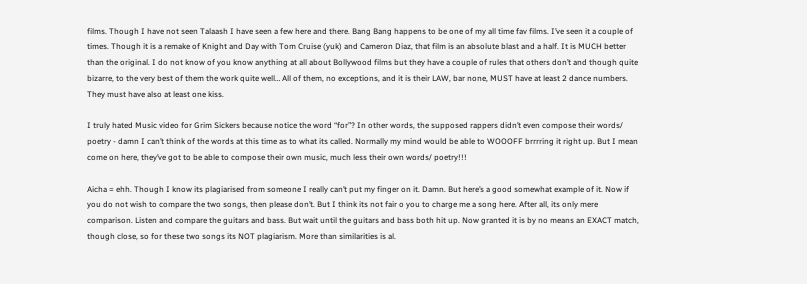films. Though I have not seen Talaash I have seen a few here and there. Bang Bang happens to be one of my all time fav films. I’ve seen it a couple of times. Though it is a remake of Knight and Day with Tom Cruise (yuk) and Cameron Diaz, that film is an absolute blast and a half. It is MUCH better than the original. I do not know of you know anything at all about Bollywood films but they have a couple of rules that others don’t and though quite bizarre, to the very best of them the work quite well… All of them, no exceptions, and it is their LAW, bar none, MUST have at least 2 dance numbers. They must have also at least one kiss.

I truly hated Music video for Grim Sickers because notice the word “for”? In other words, the supposed rappers didn’t even compose their words/ poetry - damn I can’t think of the words at this time as to what its called. Normally my mind would be able to WOOOFF brrrring it right up. But I mean come on here, they’ve got to be able to compose their own music, much less their own words/ poetry!!!

Aicha = ehh. Though I know its plagiarised from someone I really can’t put my finger on it. Damn. But here’s a good somewhat example of it. Now if you do not wish to compare the two songs, then please don’t. But I think its not fair o you to charge me a song here. After all, its only mere comparison. Listen and compare the guitars and bass. But wait until the guitars and bass both hit up. Now granted it is by no means an EXACT match, though close, so for these two songs its NOT plagiarism. More than similarities is al.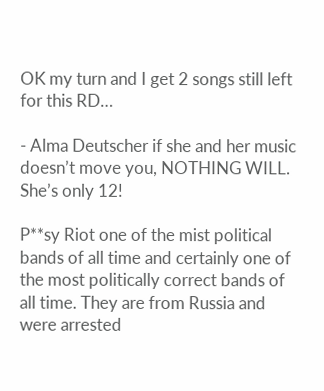OK my turn and I get 2 songs still left for this RD…

- Alma Deutscher if she and her music doesn’t move you, NOTHING WILL. She’s only 12!

P**sy Riot one of the mist political bands of all time and certainly one of the most politically correct bands of all time. They are from Russia and were arrested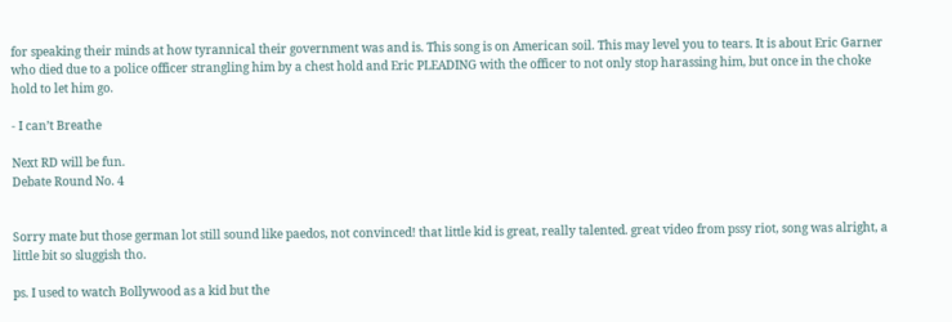for speaking their minds at how tyrannical their government was and is. This song is on American soil. This may level you to tears. It is about Eric Garner who died due to a police officer strangling him by a chest hold and Eric PLEADING with the officer to not only stop harassing him, but once in the choke hold to let him go.

- I can’t Breathe

Next RD will be fun.
Debate Round No. 4


Sorry mate but those german lot still sound like paedos, not convinced! that little kid is great, really talented. great video from pssy riot, song was alright, a little bit so sluggish tho.

ps. I used to watch Bollywood as a kid but the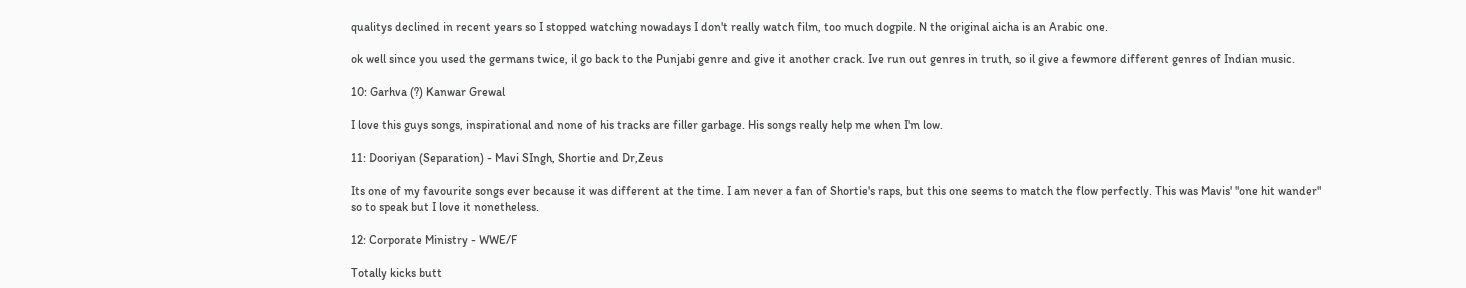qualitys declined in recent years so I stopped watching nowadays I don't really watch film, too much dogpile. N the original aicha is an Arabic one.

ok well since you used the germans twice, il go back to the Punjabi genre and give it another crack. Ive run out genres in truth, so il give a fewmore different genres of Indian music.

10: Garhva (?) Kanwar Grewal

I love this guys songs, inspirational and none of his tracks are filler garbage. His songs really help me when I'm low.

11: Dooriyan (Separation) - Mavi SIngh, Shortie and Dr,Zeus

Its one of my favourite songs ever because it was different at the time. I am never a fan of Shortie's raps, but this one seems to match the flow perfectly. This was Mavis' "one hit wander" so to speak but I love it nonetheless.

12: Corporate Ministry - WWE/F

Totally kicks butt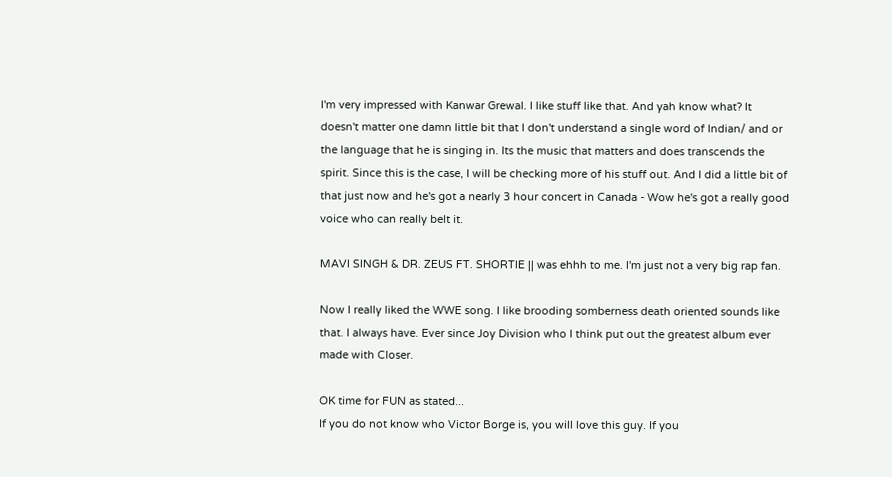I'm very impressed with Kanwar Grewal. I like stuff like that. And yah know what? It doesn't matter one damn little bit that I don't understand a single word of Indian/ and or the language that he is singing in. Its the music that matters and does transcends the spirit. Since this is the case, I will be checking more of his stuff out. And I did a little bit of that just now and he's got a nearly 3 hour concert in Canada - Wow he's got a really good voice who can really belt it.

MAVI SINGH & DR. ZEUS FT. SHORTIE || was ehhh to me. I'm just not a very big rap fan.

Now I really liked the WWE song. I like brooding somberness death oriented sounds like that. I always have. Ever since Joy Division who I think put out the greatest album ever made with Closer.

OK time for FUN as stated...
If you do not know who Victor Borge is, you will love this guy. If you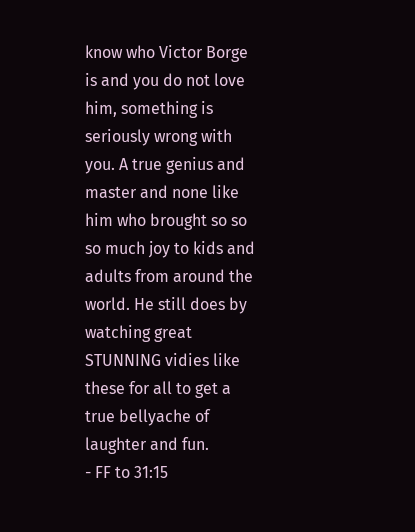know who Victor Borge is and you do not love him, something is seriously wrong with you. A true genius and master and none like him who brought so so so much joy to kids and adults from around the world. He still does by watching great STUNNING vidies like these for all to get a true bellyache of laughter and fun.
- FF to 31:15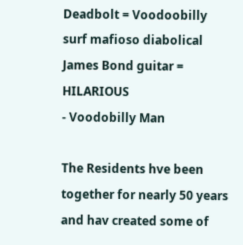Deadbolt = Voodoobilly surf mafioso diabolical James Bond guitar = HILARIOUS
- Voodobilly Man

The Residents hve been together for nearly 50 years and hav created some of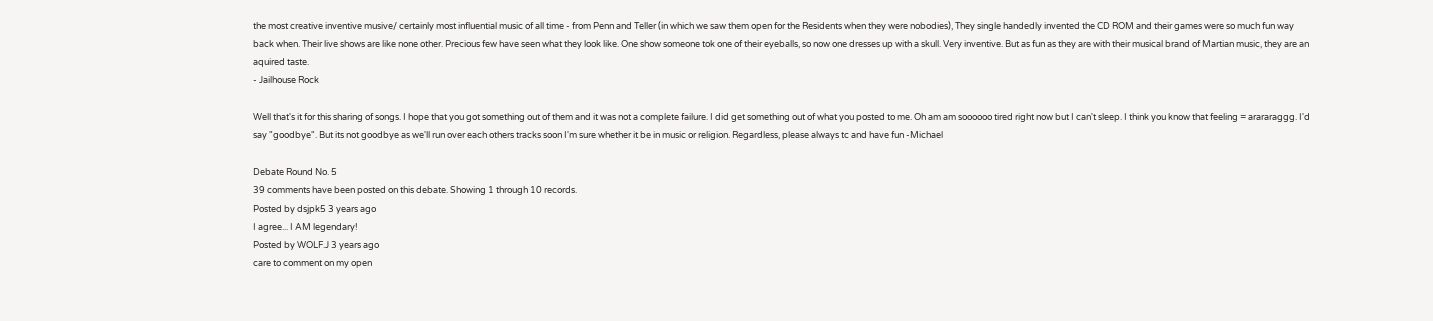the most creative inventive musive/ certainly most influential music of all time - from Penn and Teller (in which we saw them open for the Residents when they were nobodies), They single handedly invented the CD ROM and their games were so much fun way back when. Their live shows are like none other. Precious few have seen what they look like. One show someone tok one of their eyeballs, so now one dresses up with a skull. Very inventive. But as fun as they are with their musical brand of Martian music, they are an aquired taste.
- Jailhouse Rock

Well that's it for this sharing of songs. I hope that you got something out of them and it was not a complete failure. I did get something out of what you posted to me. Oh am am soooooo tired right now but I can't sleep. I think you know that feeling = arararaggg. I'd say "goodbye". But its not goodbye as we'll run over each others tracks soon I'm sure whether it be in music or religion. Regardless, please always tc and have fun -Michael

Debate Round No. 5
39 comments have been posted on this debate. Showing 1 through 10 records.
Posted by dsjpk5 3 years ago
I agree... I AM legendary!
Posted by WOLF.J 3 years ago
care to comment on my open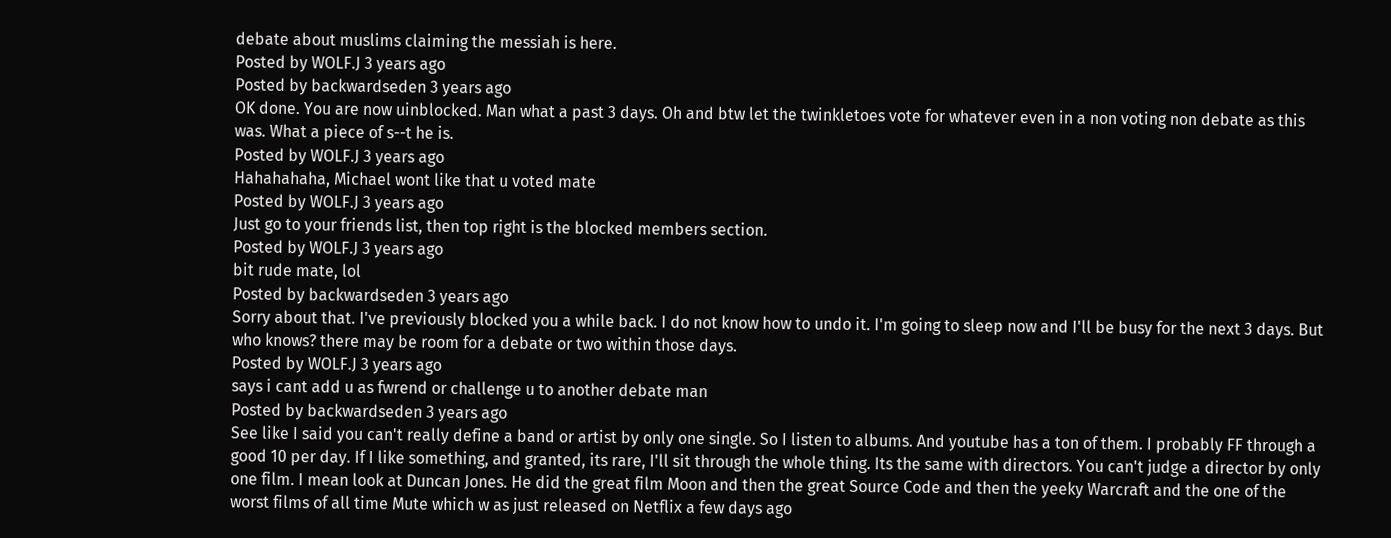debate about muslims claiming the messiah is here.
Posted by WOLF.J 3 years ago
Posted by backwardseden 3 years ago
OK done. You are now uinblocked. Man what a past 3 days. Oh and btw let the twinkletoes vote for whatever even in a non voting non debate as this was. What a piece of s--t he is.
Posted by WOLF.J 3 years ago
Hahahahaha, Michael wont like that u voted mate
Posted by WOLF.J 3 years ago
Just go to your friends list, then top right is the blocked members section.
Posted by WOLF.J 3 years ago
bit rude mate, lol
Posted by backwardseden 3 years ago
Sorry about that. I've previously blocked you a while back. I do not know how to undo it. I'm going to sleep now and I'll be busy for the next 3 days. But who knows? there may be room for a debate or two within those days.
Posted by WOLF.J 3 years ago
says i cant add u as fwrend or challenge u to another debate man
Posted by backwardseden 3 years ago
See like I said you can't really define a band or artist by only one single. So I listen to albums. And youtube has a ton of them. I probably FF through a good 10 per day. If I like something, and granted, its rare, I'll sit through the whole thing. Its the same with directors. You can't judge a director by only one film. I mean look at Duncan Jones. He did the great film Moon and then the great Source Code and then the yeeky Warcraft and the one of the worst films of all time Mute which w as just released on Netflix a few days ago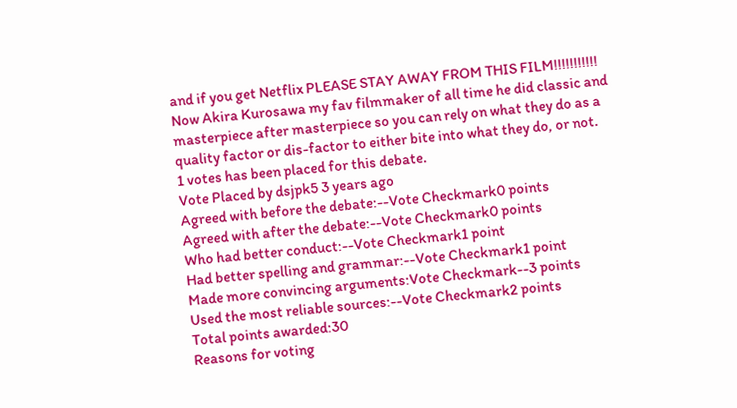and if you get Netflix PLEASE STAY AWAY FROM THIS FILM!!!!!!!!!!! Now Akira Kurosawa my fav filmmaker of all time he did classic and masterpiece after masterpiece so you can rely on what they do as a quality factor or dis-factor to either bite into what they do, or not.
1 votes has been placed for this debate.
Vote Placed by dsjpk5 3 years ago
Agreed with before the debate:--Vote Checkmark0 points
Agreed with after the debate:--Vote Checkmark0 points
Who had better conduct:--Vote Checkmark1 point
Had better spelling and grammar:--Vote Checkmark1 point
Made more convincing arguments:Vote Checkmark--3 points
Used the most reliable sources:--Vote Checkmark2 points
Total points awarded:30
Reasons for voting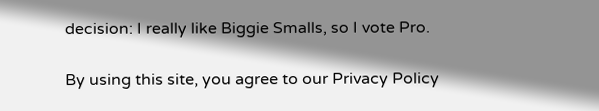decision: I really like Biggie Smalls, so I vote Pro.

By using this site, you agree to our Privacy Policy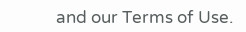and our Terms of Use.